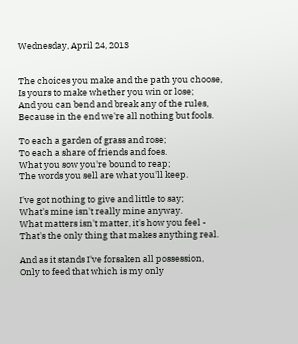Wednesday, April 24, 2013


The choices you make and the path you choose,
Is yours to make whether you win or lose;
And you can bend and break any of the rules,
Because in the end we're all nothing but fools.

To each a garden of grass and rose;
To each a share of friends and foes.
What you sow you're bound to reap;
The words you sell are what you'll keep.

I've got nothing to give and little to say;
What's mine isn't really mine anyway.
What matters isn't matter, it's how you feel -
That's the only thing that makes anything real.

And as it stands I've forsaken all possession,
Only to feed that which is my only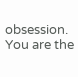obsession.
You are the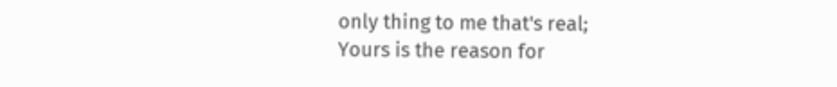only thing to me that's real;
Yours is the reason for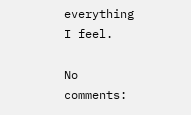everything I feel.

No comments: